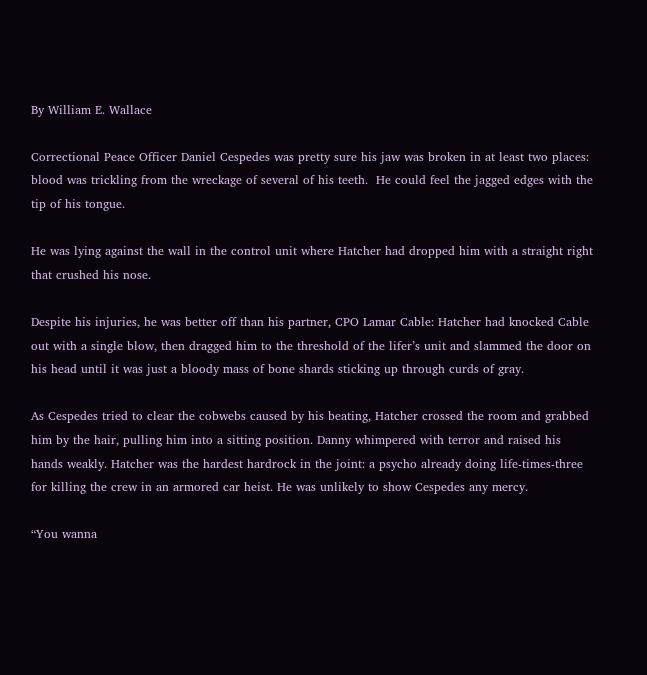By William E. Wallace

Correctional Peace Officer Daniel Cespedes was pretty sure his jaw was broken in at least two places: blood was trickling from the wreckage of several of his teeth.  He could feel the jagged edges with the tip of his tongue.

He was lying against the wall in the control unit where Hatcher had dropped him with a straight right that crushed his nose.

Despite his injuries, he was better off than his partner, CPO Lamar Cable: Hatcher had knocked Cable out with a single blow, then dragged him to the threshold of the lifer’s unit and slammed the door on his head until it was just a bloody mass of bone shards sticking up through curds of gray.

As Cespedes tried to clear the cobwebs caused by his beating, Hatcher crossed the room and grabbed him by the hair, pulling him into a sitting position. Danny whimpered with terror and raised his hands weakly. Hatcher was the hardest hardrock in the joint: a psycho already doing life-times-three for killing the crew in an armored car heist. He was unlikely to show Cespedes any mercy.

“You wanna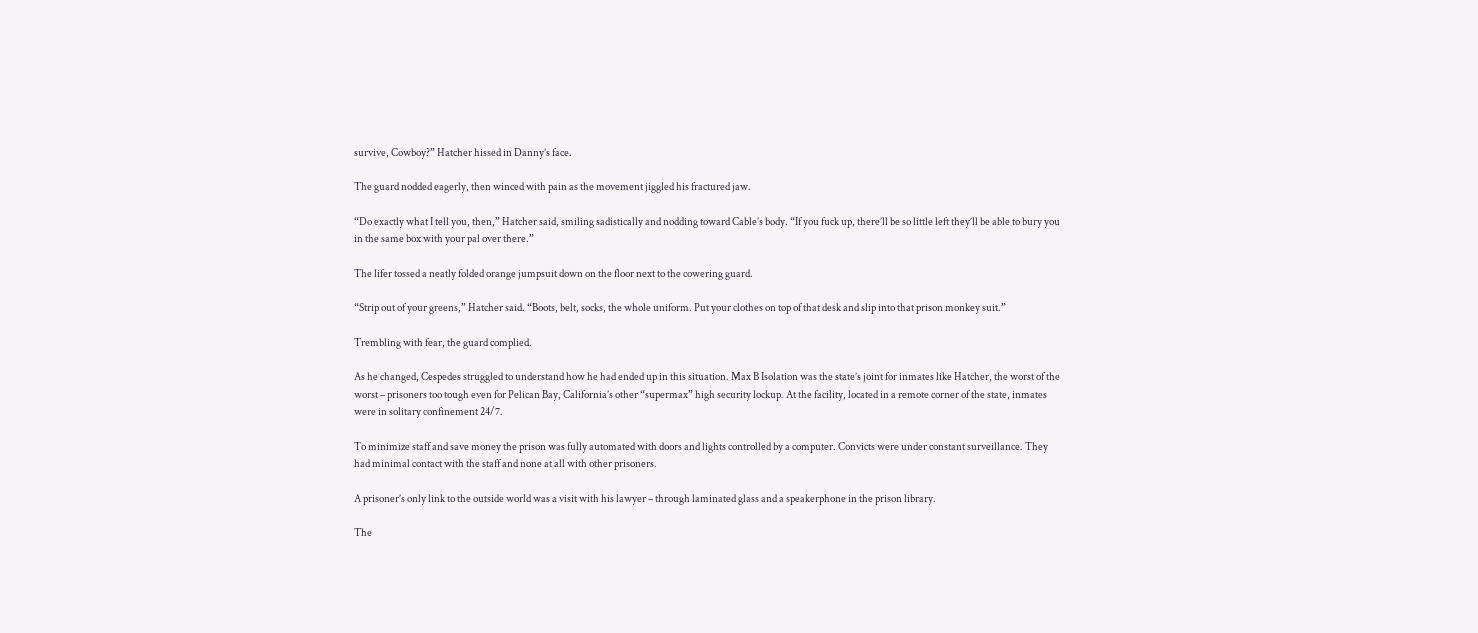survive, Cowboy?” Hatcher hissed in Danny’s face.

The guard nodded eagerly, then winced with pain as the movement jiggled his fractured jaw.

“Do exactly what I tell you, then,” Hatcher said, smiling sadistically and nodding toward Cable’s body. “If you fuck up, there’ll be so little left they’ll be able to bury you in the same box with your pal over there.”

The lifer tossed a neatly folded orange jumpsuit down on the floor next to the cowering guard.

“Strip out of your greens,” Hatcher said. “Boots, belt, socks, the whole uniform. Put your clothes on top of that desk and slip into that prison monkey suit.”

Trembling with fear, the guard complied.

As he changed, Cespedes struggled to understand how he had ended up in this situation. Max B Isolation was the state’s joint for inmates like Hatcher, the worst of the worst – prisoners too tough even for Pelican Bay, California’s other “supermax” high security lockup. At the facility, located in a remote corner of the state, inmates were in solitary confinement 24/7.

To minimize staff and save money the prison was fully automated with doors and lights controlled by a computer. Convicts were under constant surveillance. They had minimal contact with the staff and none at all with other prisoners.

A prisoner’s only link to the outside world was a visit with his lawyer – through laminated glass and a speakerphone in the prison library.

The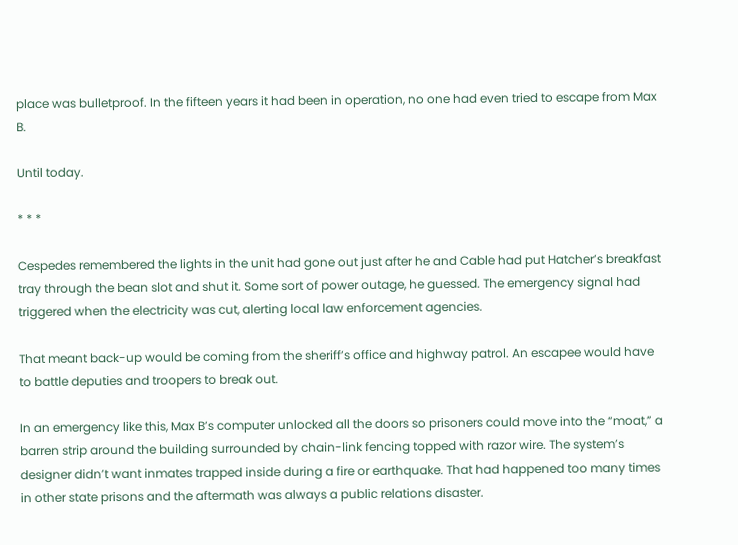place was bulletproof. In the fifteen years it had been in operation, no one had even tried to escape from Max B.

Until today.

* * *

Cespedes remembered the lights in the unit had gone out just after he and Cable had put Hatcher’s breakfast tray through the bean slot and shut it. Some sort of power outage, he guessed. The emergency signal had triggered when the electricity was cut, alerting local law enforcement agencies.

That meant back-up would be coming from the sheriff’s office and highway patrol. An escapee would have to battle deputies and troopers to break out.

In an emergency like this, Max B’s computer unlocked all the doors so prisoners could move into the “moat,” a barren strip around the building surrounded by chain-link fencing topped with razor wire. The system’s designer didn’t want inmates trapped inside during a fire or earthquake. That had happened too many times in other state prisons and the aftermath was always a public relations disaster.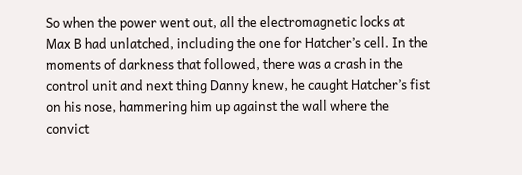So when the power went out, all the electromagnetic locks at Max B had unlatched, including the one for Hatcher’s cell. In the moments of darkness that followed, there was a crash in the control unit and next thing Danny knew, he caught Hatcher’s fist on his nose, hammering him up against the wall where the convict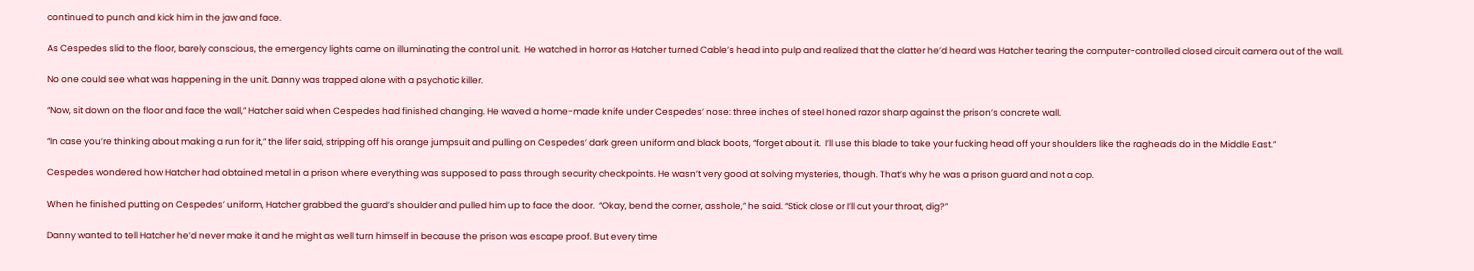continued to punch and kick him in the jaw and face.

As Cespedes slid to the floor, barely conscious, the emergency lights came on illuminating the control unit.  He watched in horror as Hatcher turned Cable’s head into pulp and realized that the clatter he’d heard was Hatcher tearing the computer-controlled closed circuit camera out of the wall.

No one could see what was happening in the unit. Danny was trapped alone with a psychotic killer.

“Now, sit down on the floor and face the wall,” Hatcher said when Cespedes had finished changing. He waved a home-made knife under Cespedes’ nose: three inches of steel honed razor sharp against the prison’s concrete wall.

“In case you’re thinking about making a run for it,” the lifer said, stripping off his orange jumpsuit and pulling on Cespedes’ dark green uniform and black boots, “forget about it.  I’ll use this blade to take your fucking head off your shoulders like the ragheads do in the Middle East.”

Cespedes wondered how Hatcher had obtained metal in a prison where everything was supposed to pass through security checkpoints. He wasn’t very good at solving mysteries, though. That’s why he was a prison guard and not a cop.

When he finished putting on Cespedes’ uniform, Hatcher grabbed the guard’s shoulder and pulled him up to face the door.  “Okay, bend the corner, asshole,” he said. “Stick close or I’ll cut your throat, dig?”

Danny wanted to tell Hatcher he’d never make it and he might as well turn himself in because the prison was escape proof. But every time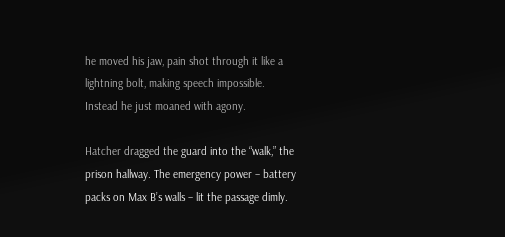he moved his jaw, pain shot through it like a lightning bolt, making speech impossible. Instead he just moaned with agony.

Hatcher dragged the guard into the “walk,” the prison hallway. The emergency power – battery packs on Max B’s walls – lit the passage dimly.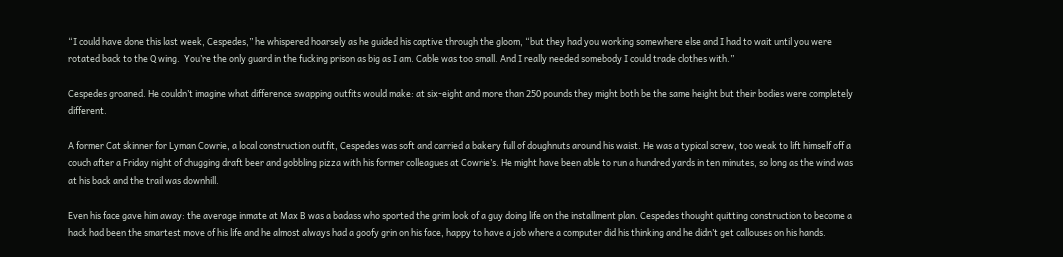“I could have done this last week, Cespedes,” he whispered hoarsely as he guided his captive through the gloom, “but they had you working somewhere else and I had to wait until you were rotated back to the Q wing.  You’re the only guard in the fucking prison as big as I am. Cable was too small. And I really needed somebody I could trade clothes with.”

Cespedes groaned. He couldn’t imagine what difference swapping outfits would make: at six-eight and more than 250 pounds they might both be the same height but their bodies were completely different.

A former Cat skinner for Lyman Cowrie, a local construction outfit, Cespedes was soft and carried a bakery full of doughnuts around his waist. He was a typical screw, too weak to lift himself off a couch after a Friday night of chugging draft beer and gobbling pizza with his former colleagues at Cowrie’s. He might have been able to run a hundred yards in ten minutes, so long as the wind was at his back and the trail was downhill.

Even his face gave him away: the average inmate at Max B was a badass who sported the grim look of a guy doing life on the installment plan. Cespedes thought quitting construction to become a hack had been the smartest move of his life and he almost always had a goofy grin on his face, happy to have a job where a computer did his thinking and he didn’t get callouses on his hands.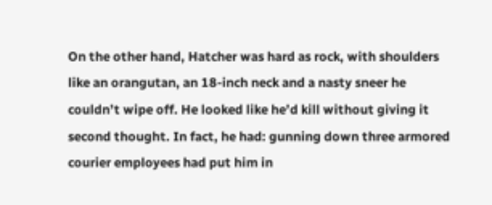On the other hand, Hatcher was hard as rock, with shoulders like an orangutan, an 18-inch neck and a nasty sneer he couldn’t wipe off. He looked like he’d kill without giving it second thought. In fact, he had: gunning down three armored courier employees had put him in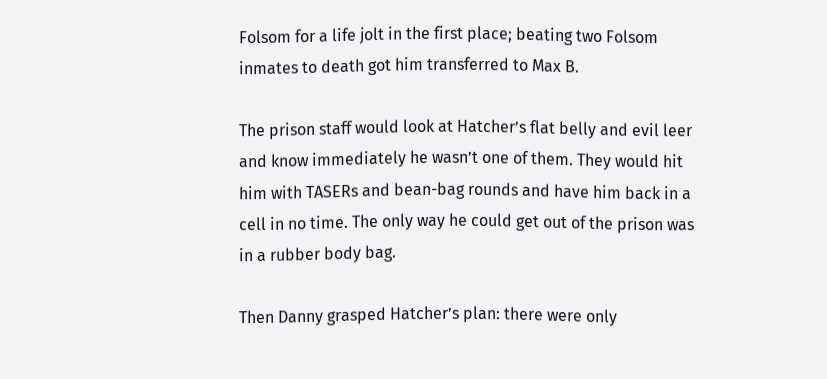Folsom for a life jolt in the first place; beating two Folsom inmates to death got him transferred to Max B.

The prison staff would look at Hatcher’s flat belly and evil leer and know immediately he wasn’t one of them. They would hit him with TASERs and bean-bag rounds and have him back in a cell in no time. The only way he could get out of the prison was in a rubber body bag.

Then Danny grasped Hatcher’s plan: there were only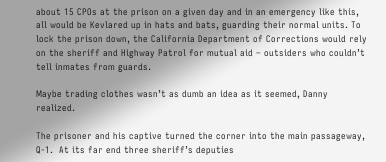about 15 CPOs at the prison on a given day and in an emergency like this, all would be Kevlared up in hats and bats, guarding their normal units. To lock the prison down, the California Department of Corrections would rely on the sheriff and Highway Patrol for mutual aid – outsiders who couldn’t tell inmates from guards.

Maybe trading clothes wasn’t as dumb an idea as it seemed, Danny realized.

The prisoner and his captive turned the corner into the main passageway, Q-1.  At its far end three sheriff’s deputies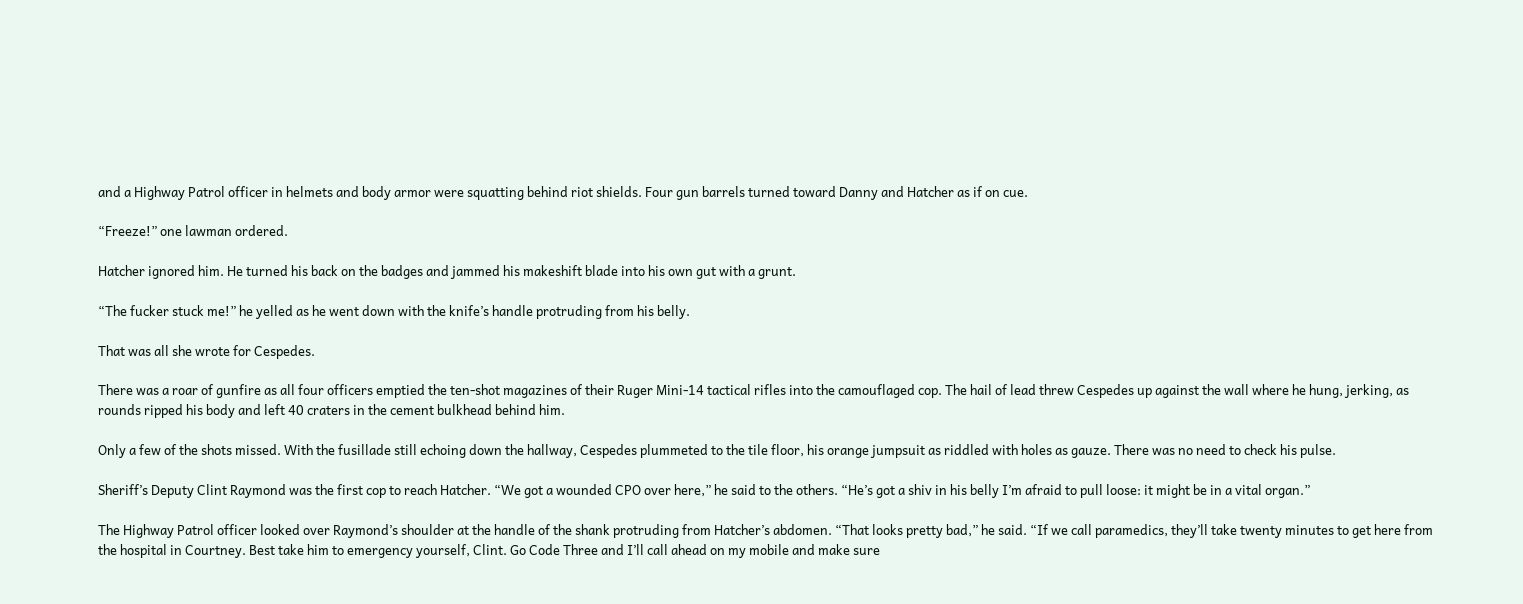and a Highway Patrol officer in helmets and body armor were squatting behind riot shields. Four gun barrels turned toward Danny and Hatcher as if on cue.

“Freeze!” one lawman ordered.

Hatcher ignored him. He turned his back on the badges and jammed his makeshift blade into his own gut with a grunt.

“The fucker stuck me!” he yelled as he went down with the knife’s handle protruding from his belly.

That was all she wrote for Cespedes.

There was a roar of gunfire as all four officers emptied the ten-shot magazines of their Ruger Mini-14 tactical rifles into the camouflaged cop. The hail of lead threw Cespedes up against the wall where he hung, jerking, as rounds ripped his body and left 40 craters in the cement bulkhead behind him.

Only a few of the shots missed. With the fusillade still echoing down the hallway, Cespedes plummeted to the tile floor, his orange jumpsuit as riddled with holes as gauze. There was no need to check his pulse.

Sheriff’s Deputy Clint Raymond was the first cop to reach Hatcher. “We got a wounded CPO over here,” he said to the others. “He’s got a shiv in his belly I’m afraid to pull loose: it might be in a vital organ.”

The Highway Patrol officer looked over Raymond’s shoulder at the handle of the shank protruding from Hatcher’s abdomen. “That looks pretty bad,” he said. “If we call paramedics, they’ll take twenty minutes to get here from the hospital in Courtney. Best take him to emergency yourself, Clint. Go Code Three and I’ll call ahead on my mobile and make sure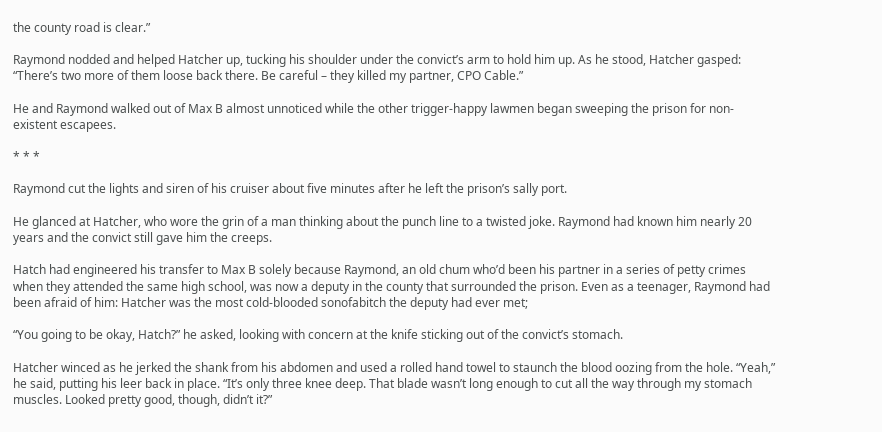the county road is clear.”

Raymond nodded and helped Hatcher up, tucking his shoulder under the convict’s arm to hold him up. As he stood, Hatcher gasped: “There’s two more of them loose back there. Be careful – they killed my partner, CPO Cable.”

He and Raymond walked out of Max B almost unnoticed while the other trigger-happy lawmen began sweeping the prison for non-existent escapees.

* * *

Raymond cut the lights and siren of his cruiser about five minutes after he left the prison’s sally port.

He glanced at Hatcher, who wore the grin of a man thinking about the punch line to a twisted joke. Raymond had known him nearly 20 years and the convict still gave him the creeps.

Hatch had engineered his transfer to Max B solely because Raymond, an old chum who’d been his partner in a series of petty crimes when they attended the same high school, was now a deputy in the county that surrounded the prison. Even as a teenager, Raymond had been afraid of him: Hatcher was the most cold-blooded sonofabitch the deputy had ever met;

“You going to be okay, Hatch?” he asked, looking with concern at the knife sticking out of the convict’s stomach.

Hatcher winced as he jerked the shank from his abdomen and used a rolled hand towel to staunch the blood oozing from the hole. “Yeah,” he said, putting his leer back in place. “It’s only three knee deep. That blade wasn’t long enough to cut all the way through my stomach muscles. Looked pretty good, though, didn’t it?”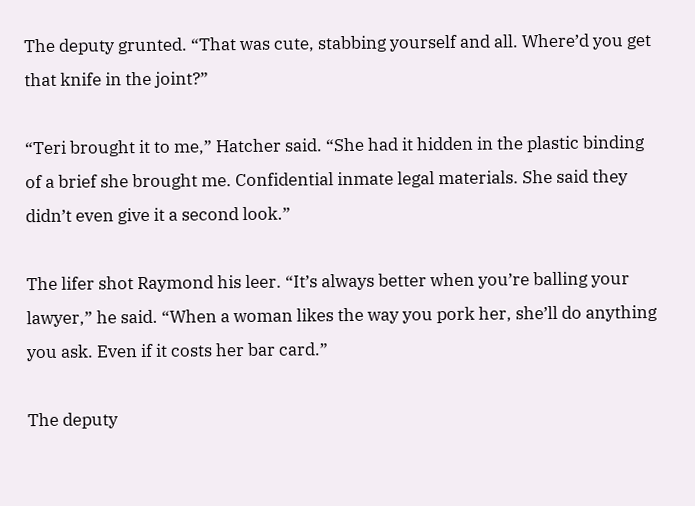The deputy grunted. “That was cute, stabbing yourself and all. Where’d you get that knife in the joint?”

“Teri brought it to me,” Hatcher said. “She had it hidden in the plastic binding of a brief she brought me. Confidential inmate legal materials. She said they didn’t even give it a second look.”

The lifer shot Raymond his leer. “It’s always better when you’re balling your lawyer,” he said. “When a woman likes the way you pork her, she’ll do anything you ask. Even if it costs her bar card.”

The deputy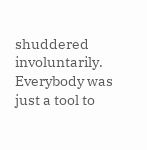shuddered involuntarily. Everybody was just a tool to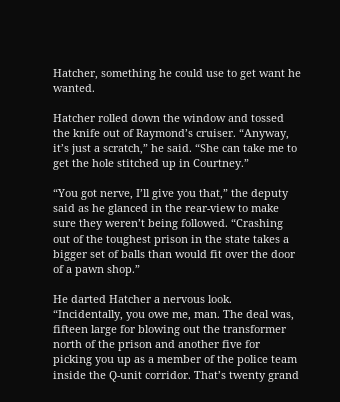Hatcher, something he could use to get want he wanted.

Hatcher rolled down the window and tossed the knife out of Raymond’s cruiser. “Anyway, it’s just a scratch,” he said. “She can take me to get the hole stitched up in Courtney.”

“You got nerve, I’ll give you that,” the deputy said as he glanced in the rear-view to make sure they weren’t being followed. “Crashing out of the toughest prison in the state takes a bigger set of balls than would fit over the door of a pawn shop.”

He darted Hatcher a nervous look. “Incidentally, you owe me, man. The deal was, fifteen large for blowing out the transformer north of the prison and another five for picking you up as a member of the police team inside the Q-unit corridor. That’s twenty grand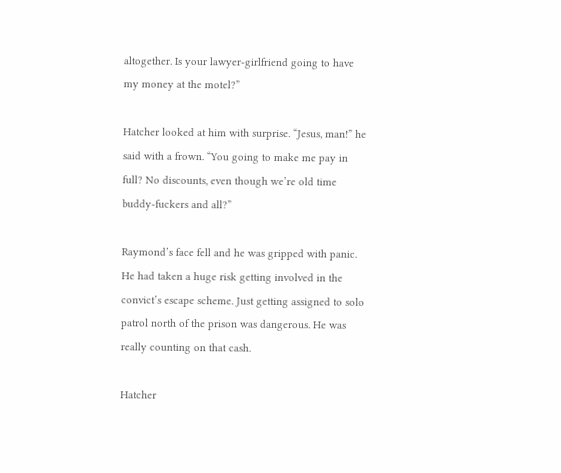altogether. Is your lawyer-girlfriend going to have my money at the motel?”

Hatcher looked at him with surprise. “Jesus, man!” he said with a frown. “You going to make me pay in full? No discounts, even though we’re old time buddy-fuckers and all?”

Raymond’s face fell and he was gripped with panic. He had taken a huge risk getting involved in the convict’s escape scheme. Just getting assigned to solo patrol north of the prison was dangerous. He was really counting on that cash.

Hatcher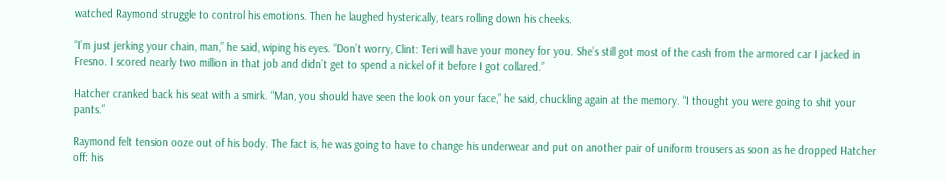watched Raymond struggle to control his emotions. Then he laughed hysterically, tears rolling down his cheeks.

“I’m just jerking your chain, man,” he said, wiping his eyes. “Don’t worry, Clint: Teri will have your money for you. She’s still got most of the cash from the armored car I jacked in Fresno. I scored nearly two million in that job and didn’t get to spend a nickel of it before I got collared.”

Hatcher cranked back his seat with a smirk. “Man, you should have seen the look on your face,” he said, chuckling again at the memory. “I thought you were going to shit your pants.”

Raymond felt tension ooze out of his body. The fact is, he was going to have to change his underwear and put on another pair of uniform trousers as soon as he dropped Hatcher off: his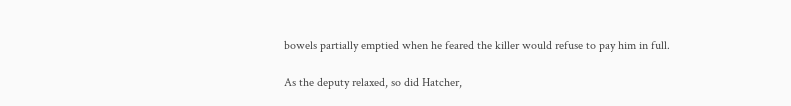bowels partially emptied when he feared the killer would refuse to pay him in full.

As the deputy relaxed, so did Hatcher,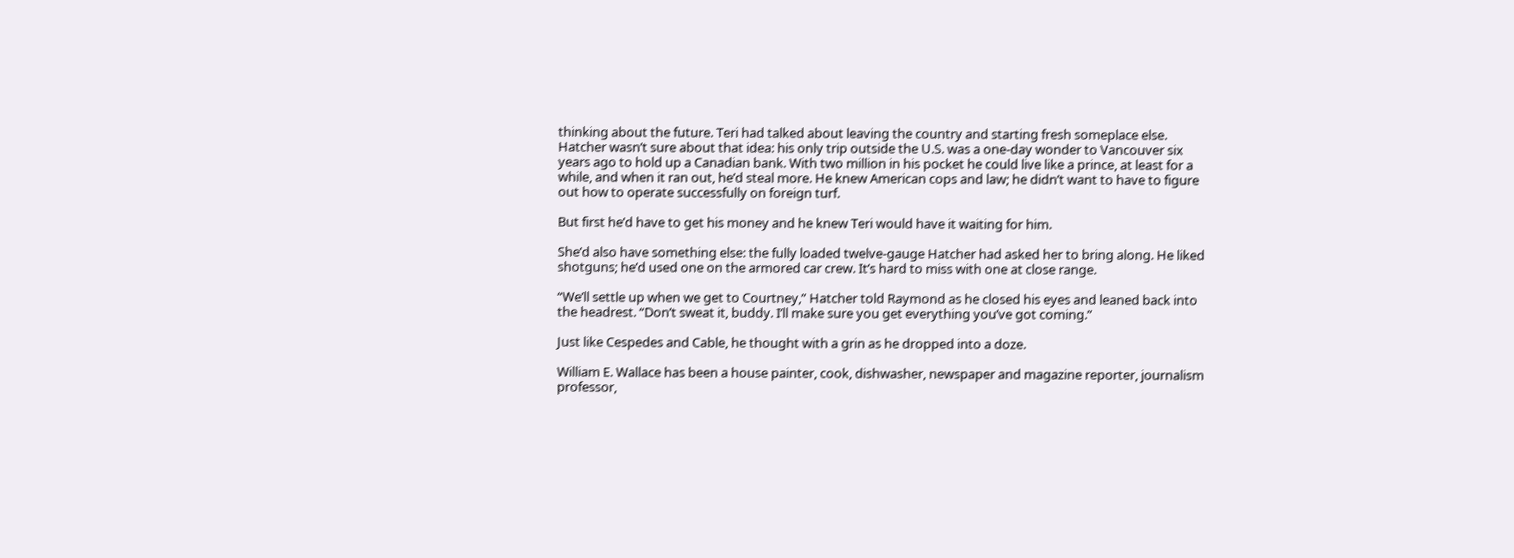thinking about the future. Teri had talked about leaving the country and starting fresh someplace else. Hatcher wasn’t sure about that idea: his only trip outside the U.S. was a one-day wonder to Vancouver six years ago to hold up a Canadian bank. With two million in his pocket he could live like a prince, at least for a while, and when it ran out, he’d steal more. He knew American cops and law; he didn’t want to have to figure out how to operate successfully on foreign turf.

But first he’d have to get his money and he knew Teri would have it waiting for him.

She’d also have something else: the fully loaded twelve-gauge Hatcher had asked her to bring along. He liked shotguns; he’d used one on the armored car crew. It’s hard to miss with one at close range.

“We’ll settle up when we get to Courtney,” Hatcher told Raymond as he closed his eyes and leaned back into the headrest. “Don’t sweat it, buddy. I’ll make sure you get everything you’ve got coming.”

Just like Cespedes and Cable, he thought with a grin as he dropped into a doze.

William E. Wallace has been a house painter, cook, dishwasher, newspaper and magazine reporter, journalism professor,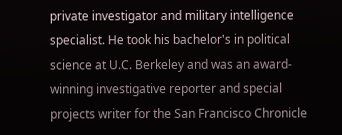private investigator and military intelligence specialist. He took his bachelor's in political science at U.C. Berkeley and was an award-winning investigative reporter and special projects writer for the San Francisco Chronicle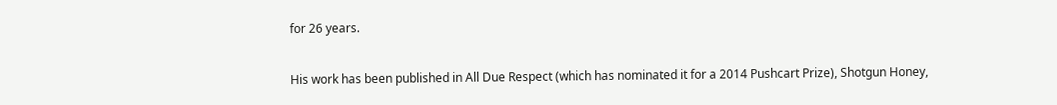for 26 years.

His work has been published in All Due Respect (which has nominated it for a 2014 Pushcart Prize), Shotgun Honey,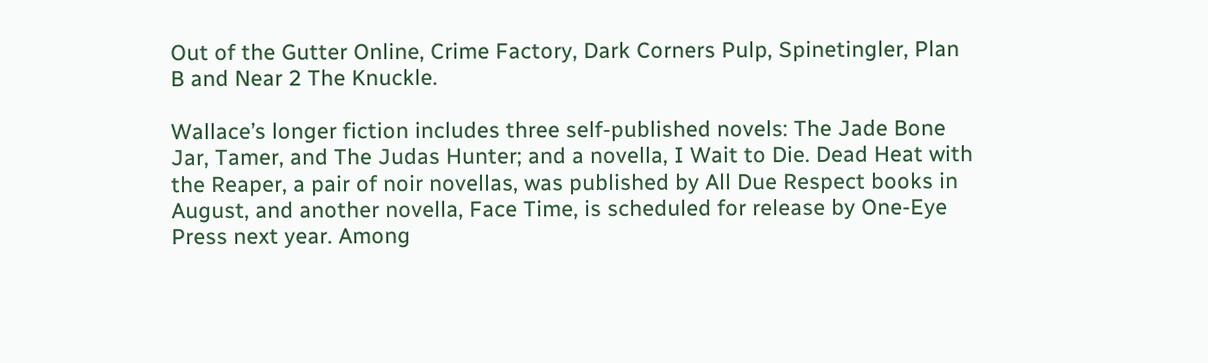Out of the Gutter Online, Crime Factory, Dark Corners Pulp, Spinetingler, Plan B and Near 2 The Knuckle.

Wallace’s longer fiction includes three self-published novels: The Jade Bone Jar, Tamer, and The Judas Hunter; and a novella, I Wait to Die. Dead Heat with the Reaper, a pair of noir novellas, was published by All Due Respect books in August, and another novella, Face Time, is scheduled for release by One-Eye Press next year. Among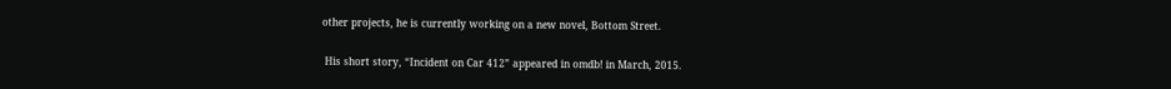other projects, he is currently working on a new novel, Bottom Street.

 His short story, “Incident on Car 412” appeared in omdb! in March, 2015.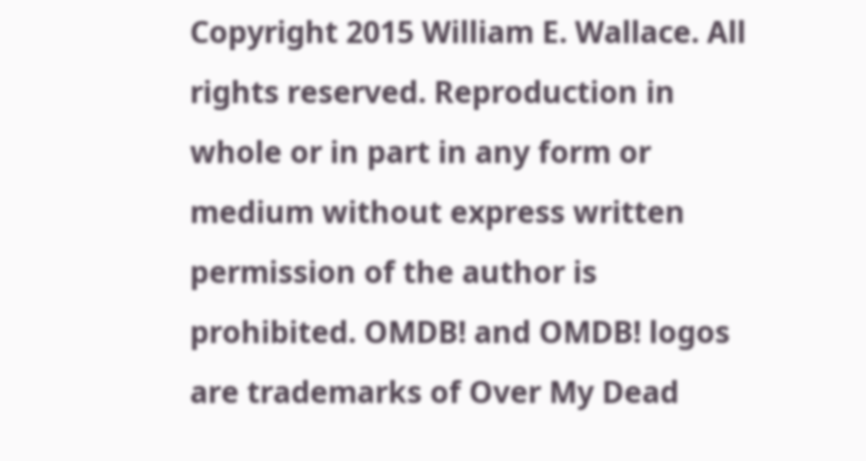Copyright 2015 William E. Wallace. All rights reserved. Reproduction in whole or in part in any form or medium without express written permission of the author is prohibited. OMDB! and OMDB! logos are trademarks of Over My Dead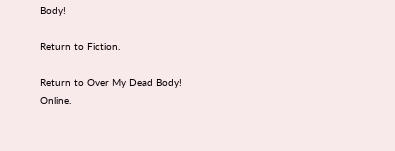Body!

Return to Fiction.

Return to Over My Dead Body! Online.